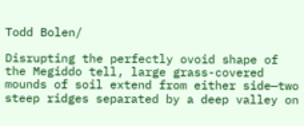Todd Bolen/

Disrupting the perfectly ovoid shape of the Megiddo tell, large grass-covered mounds of soil extend from either side—two steep ridges separated by a deep valley on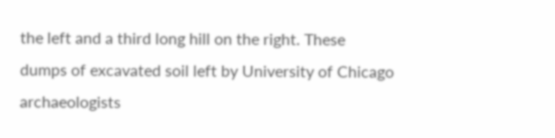the left and a third long hill on the right. These dumps of excavated soil left by University of Chicago archaeologists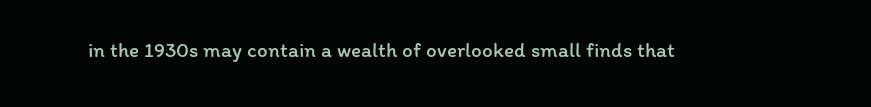in the 1930s may contain a wealth of overlooked small finds that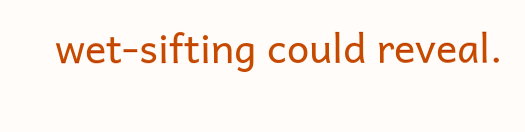wet-sifting could reveal.